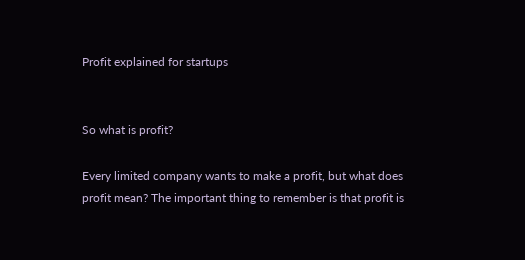Profit explained for startups


So what is profit?

Every limited company wants to make a profit, but what does profit mean? The important thing to remember is that profit is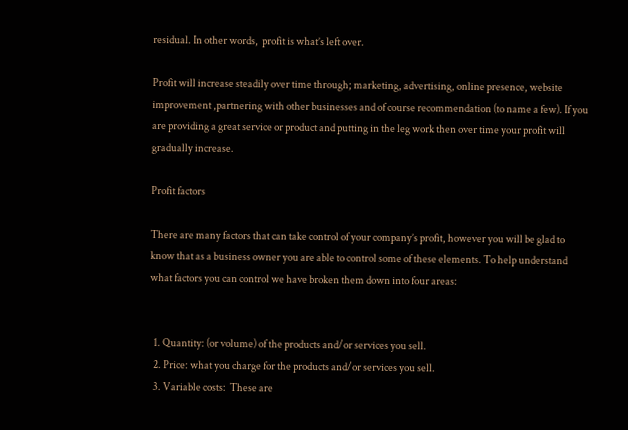residual. In other words,  profit is what’s left over.

Profit will increase steadily over time through; marketing, advertising, online presence, website improvement ,partnering with other businesses and of course recommendation (to name a few). If you are providing a great service or product and putting in the leg work then over time your profit will gradually increase.

Profit factors

There are many factors that can take control of your company’s profit, however you will be glad to know that as a business owner you are able to control some of these elements. To help understand what factors you can control we have broken them down into four areas:


  1. Quantity: (or volume) of the products and/or services you sell.
  2. Price: what you charge for the products and/or services you sell.
  3. Variable costs:  These are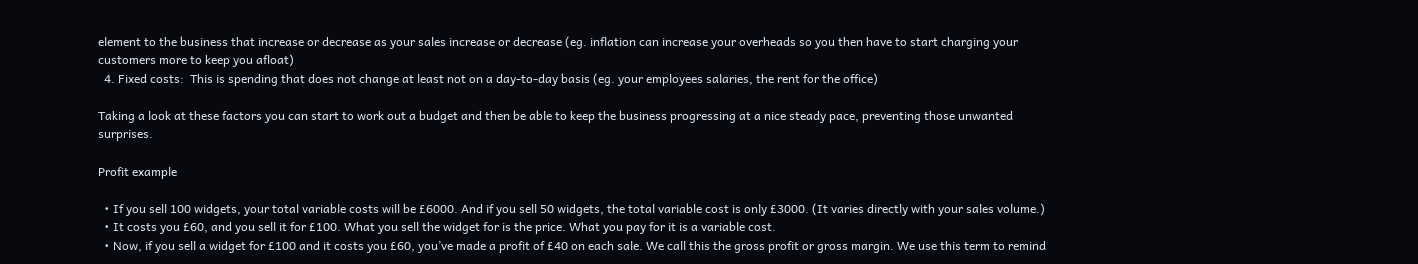element to the business that increase or decrease as your sales increase or decrease (eg. inflation can increase your overheads so you then have to start charging your customers more to keep you afloat)
  4. Fixed costs:  This is spending that does not change at least not on a day-to-day basis (eg. your employees salaries, the rent for the office)

Taking a look at these factors you can start to work out a budget and then be able to keep the business progressing at a nice steady pace, preventing those unwanted  surprises.

Profit example

  • If you sell 100 widgets, your total variable costs will be £6000. And if you sell 50 widgets, the total variable cost is only £3000. (It varies directly with your sales volume.)
  • It costs you £60, and you sell it for £100. What you sell the widget for is the price. What you pay for it is a variable cost.
  • Now, if you sell a widget for £100 and it costs you £60, you’ve made a profit of £40 on each sale. We call this the gross profit or gross margin. We use this term to remind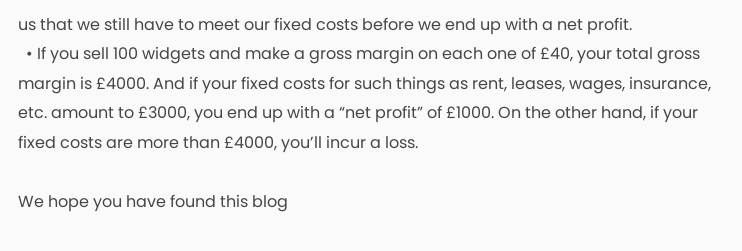us that we still have to meet our fixed costs before we end up with a net profit.
  • If you sell 100 widgets and make a gross margin on each one of £40, your total gross margin is £4000. And if your fixed costs for such things as rent, leases, wages, insurance, etc. amount to £3000, you end up with a “net profit” of £1000. On the other hand, if your fixed costs are more than £4000, you’ll incur a loss.

We hope you have found this blog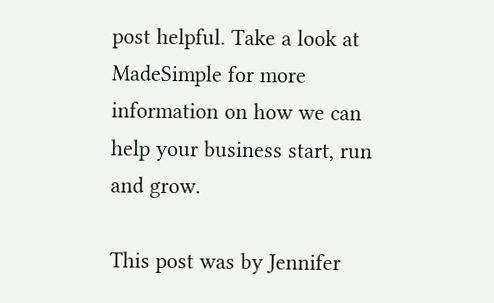post helpful. Take a look at MadeSimple for more information on how we can help your business start, run and grow.

This post was by Jennifer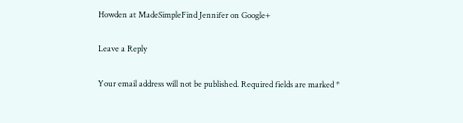Howden at MadeSimpleFind Jennifer on Google+

Leave a Reply

Your email address will not be published. Required fields are marked *